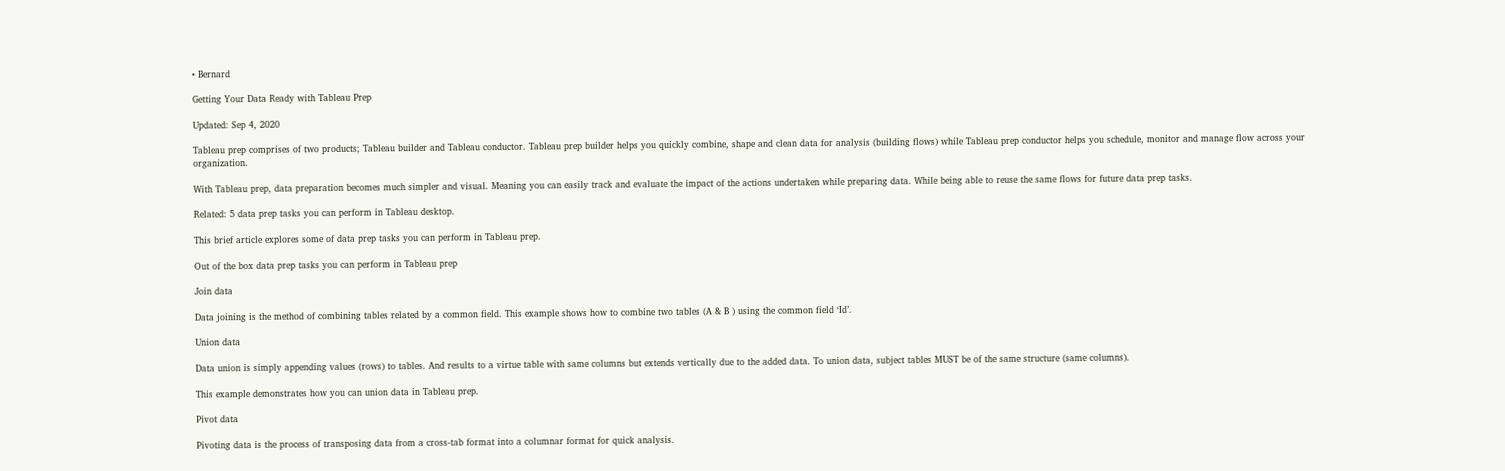• Bernard

Getting Your Data Ready with Tableau Prep

Updated: Sep 4, 2020

Tableau prep comprises of two products; Tableau builder and Tableau conductor. Tableau prep builder helps you quickly combine, shape and clean data for analysis (building flows) while Tableau prep conductor helps you schedule, monitor and manage flow across your organization.

With Tableau prep, data preparation becomes much simpler and visual. Meaning you can easily track and evaluate the impact of the actions undertaken while preparing data. While being able to reuse the same flows for future data prep tasks.

Related: 5 data prep tasks you can perform in Tableau desktop.

This brief article explores some of data prep tasks you can perform in Tableau prep.

Out of the box data prep tasks you can perform in Tableau prep

Join data

Data joining is the method of combining tables related by a common field. This example shows how to combine two tables (A & B ) using the common field ‘Id’.

Union data

Data union is simply appending values (rows) to tables. And results to a virtue table with same columns but extends vertically due to the added data. To union data, subject tables MUST be of the same structure (same columns).

This example demonstrates how you can union data in Tableau prep.

Pivot data

Pivoting data is the process of transposing data from a cross-tab format into a columnar format for quick analysis.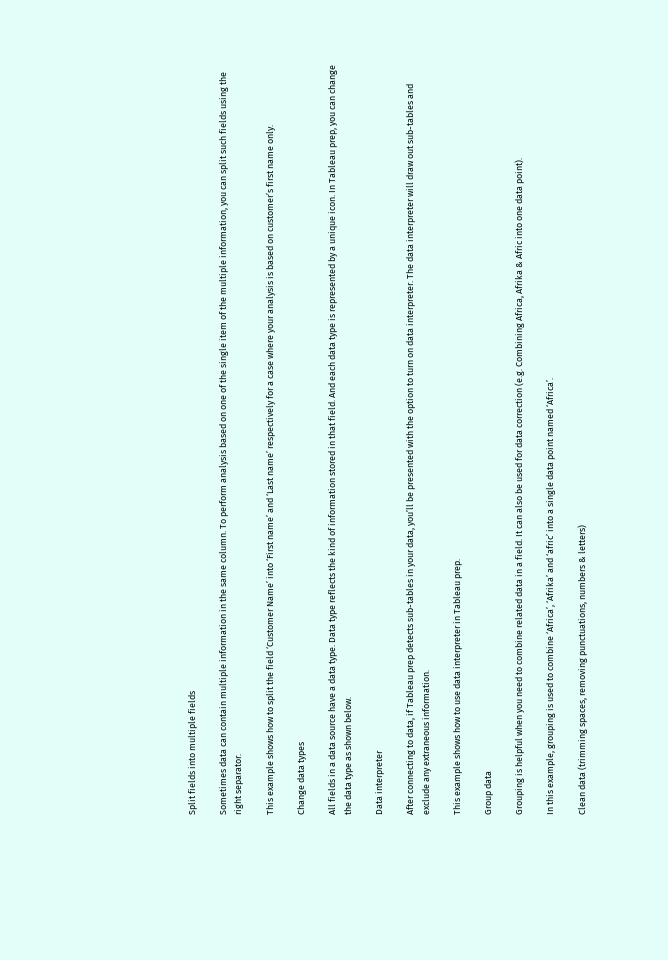Split fields into multiple fields

Sometimes data can contain multiple information in the same column. To perform analysis based on one of the single item of the multiple information, you can split such fields using the right separator.

This example shows how to split the field ‘Customer Name’ into ‘First name’ and ‘Last name’ respectively for a case where your analysis is based on customer’s first name only.

Change data types

All fields in a data source have a data type. Data type reflects the kind of information stored in that field. And each data type is represented by a unique icon. In Tableau prep, you can change the data type as shown below.

Data interpreter

After connecting to data, if Tableau prep detects sub-tables in your data, you’ll be presented with the option to turn on data interpreter. The data interpreter will draw out sub-tables and exclude any extraneous information.

This example shows how to use data interpreter in Tableau prep.

Group data

Grouping is helpful when you need to combine related data in a field. It can also be used for data correction (e.g. Combining Africa, Afrika & Afric into one data point).

In this example, grouping is used to combine ‘Africa’, ‘Afrika’ and ‘afric’ into a single data point named ‘Africa’.

Clean data (trimming spaces, removing punctuations, numbers & letters)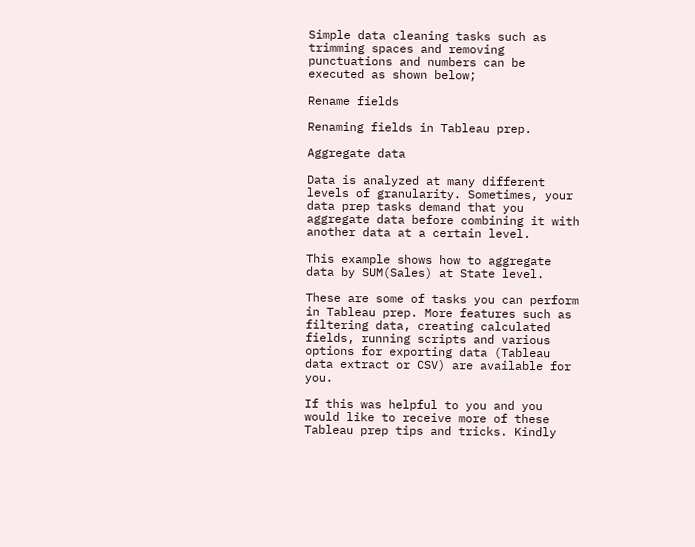Simple data cleaning tasks such as trimming spaces and removing punctuations and numbers can be executed as shown below;

Rename fields

Renaming fields in Tableau prep.

Aggregate data

Data is analyzed at many different levels of granularity. Sometimes, your data prep tasks demand that you aggregate data before combining it with another data at a certain level.

This example shows how to aggregate data by SUM(Sales) at State level.

These are some of tasks you can perform in Tableau prep. More features such as filtering data, creating calculated fields, running scripts and various options for exporting data (Tableau data extract or CSV) are available for you.

If this was helpful to you and you would like to receive more of these Tableau prep tips and tricks. Kindly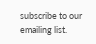subscribe to our emailing list.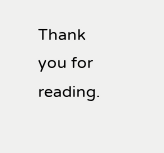Thank you for reading.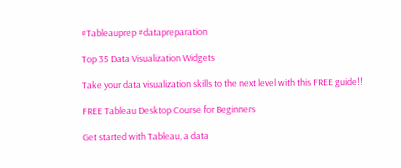#Tableauprep #datapreparation

Top 35 Data Visualization Widgets

Take your data visualization skills to the next level with this FREE guide!!

FREE Tableau Desktop Course for Beginners

Get started with Tableau, a data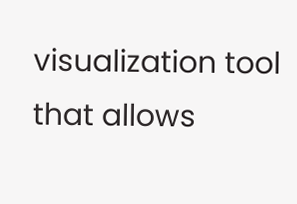visualization tool that allows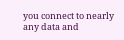you connect to nearly any data and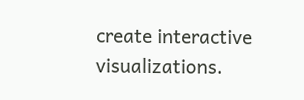create interactive visualizations.